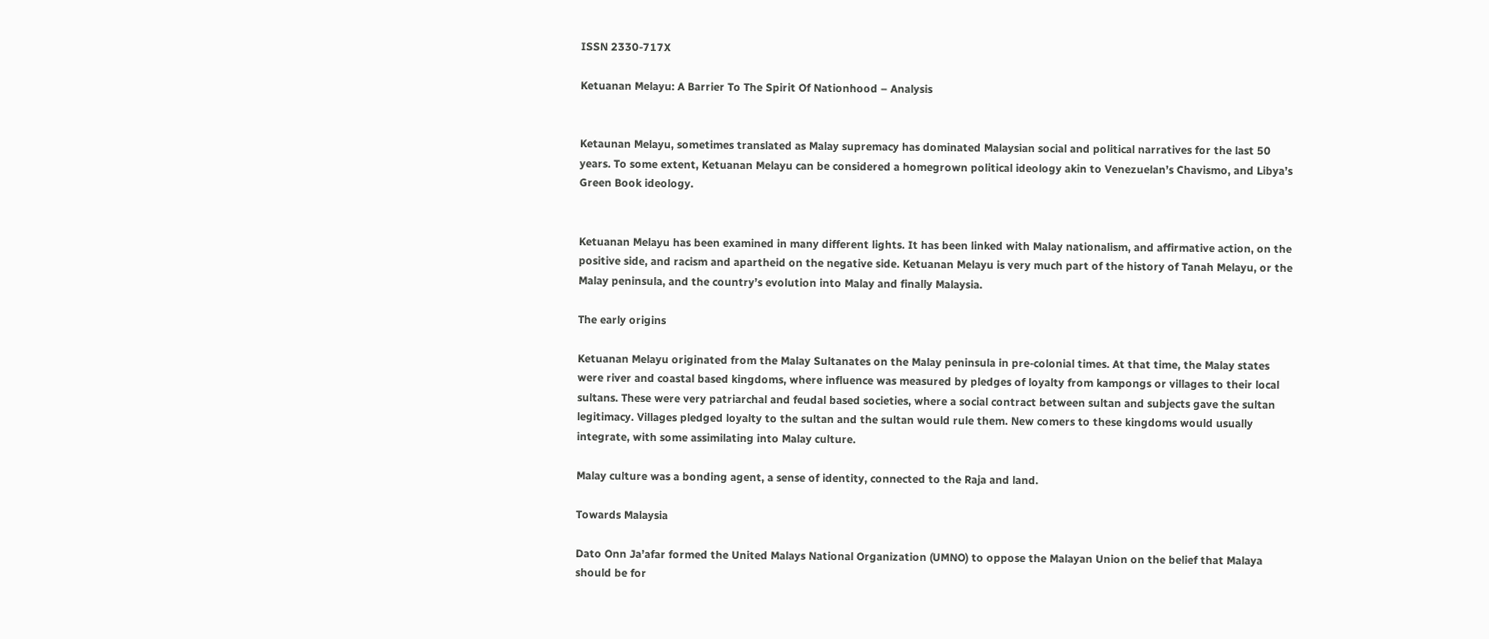ISSN 2330-717X

Ketuanan Melayu: A Barrier To The Spirit Of Nationhood – Analysis


Ketaunan Melayu, sometimes translated as Malay supremacy has dominated Malaysian social and political narratives for the last 50 years. To some extent, Ketuanan Melayu can be considered a homegrown political ideology akin to Venezuelan’s Chavismo, and Libya’s Green Book ideology.


Ketuanan Melayu has been examined in many different lights. It has been linked with Malay nationalism, and affirmative action, on the positive side, and racism and apartheid on the negative side. Ketuanan Melayu is very much part of the history of Tanah Melayu, or the Malay peninsula, and the country’s evolution into Malay and finally Malaysia.

The early origins

Ketuanan Melayu originated from the Malay Sultanates on the Malay peninsula in pre-colonial times. At that time, the Malay states were river and coastal based kingdoms, where influence was measured by pledges of loyalty from kampongs or villages to their local sultans. These were very patriarchal and feudal based societies, where a social contract between sultan and subjects gave the sultan legitimacy. Villages pledged loyalty to the sultan and the sultan would rule them. New comers to these kingdoms would usually integrate, with some assimilating into Malay culture.

Malay culture was a bonding agent, a sense of identity, connected to the Raja and land.

Towards Malaysia

Dato Onn Ja’afar formed the United Malays National Organization (UMNO) to oppose the Malayan Union on the belief that Malaya should be for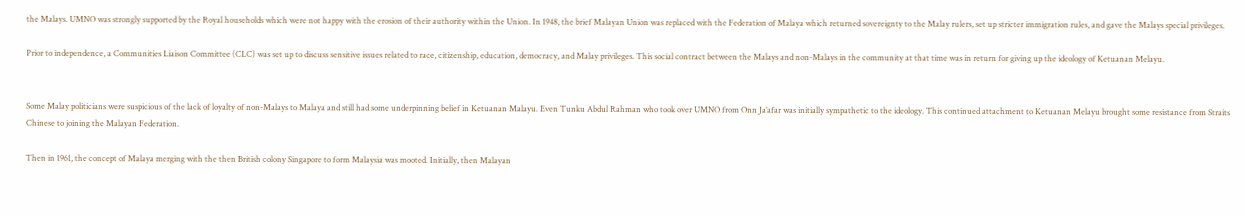the Malays. UMNO was strongly supported by the Royal households which were not happy with the erosion of their authority within the Union. In 1948, the brief Malayan Union was replaced with the Federation of Malaya which returned sovereignty to the Malay rulers, set up stricter immigration rules, and gave the Malays special privileges.

Prior to independence, a Communities Liaison Committee (CLC) was set up to discuss sensitive issues related to race, citizenship, education, democracy, and Malay privileges. This social contract between the Malays and non-Malays in the community at that time was in return for giving up the ideology of Ketuanan Melayu.


Some Malay politicians were suspicious of the lack of loyalty of non-Malays to Malaya and still had some underpinning belief in Ketuanan Malayu. Even Tunku Abdul Rahman who took over UMNO from Onn Ja’afar was initially sympathetic to the ideology. This continued attachment to Ketuanan Melayu brought some resistance from Straits Chinese to joining the Malayan Federation.

Then in 1961, the concept of Malaya merging with the then British colony Singapore to form Malaysia was mooted. Initially, then Malayan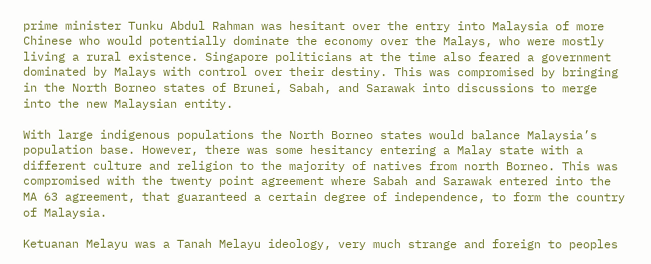prime minister Tunku Abdul Rahman was hesitant over the entry into Malaysia of more Chinese who would potentially dominate the economy over the Malays, who were mostly living a rural existence. Singapore politicians at the time also feared a government dominated by Malays with control over their destiny. This was compromised by bringing in the North Borneo states of Brunei, Sabah, and Sarawak into discussions to merge into the new Malaysian entity.

With large indigenous populations the North Borneo states would balance Malaysia’s population base. However, there was some hesitancy entering a Malay state with a different culture and religion to the majority of natives from north Borneo. This was compromised with the twenty point agreement where Sabah and Sarawak entered into the MA 63 agreement, that guaranteed a certain degree of independence, to form the country of Malaysia.

Ketuanan Melayu was a Tanah Melayu ideology, very much strange and foreign to peoples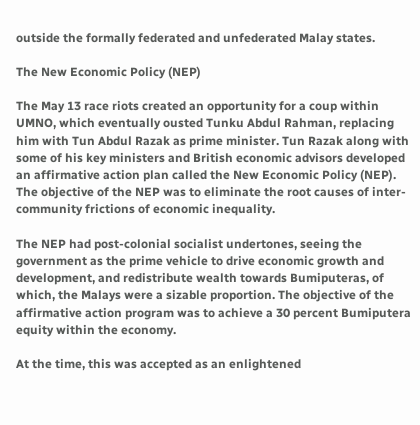outside the formally federated and unfederated Malay states.

The New Economic Policy (NEP)

The May 13 race riots created an opportunity for a coup within UMNO, which eventually ousted Tunku Abdul Rahman, replacing him with Tun Abdul Razak as prime minister. Tun Razak along with some of his key ministers and British economic advisors developed an affirmative action plan called the New Economic Policy (NEP). The objective of the NEP was to eliminate the root causes of inter-community frictions of economic inequality.

The NEP had post-colonial socialist undertones, seeing the government as the prime vehicle to drive economic growth and development, and redistribute wealth towards Bumiputeras, of which, the Malays were a sizable proportion. The objective of the affirmative action program was to achieve a 30 percent Bumiputera equity within the economy.

At the time, this was accepted as an enlightened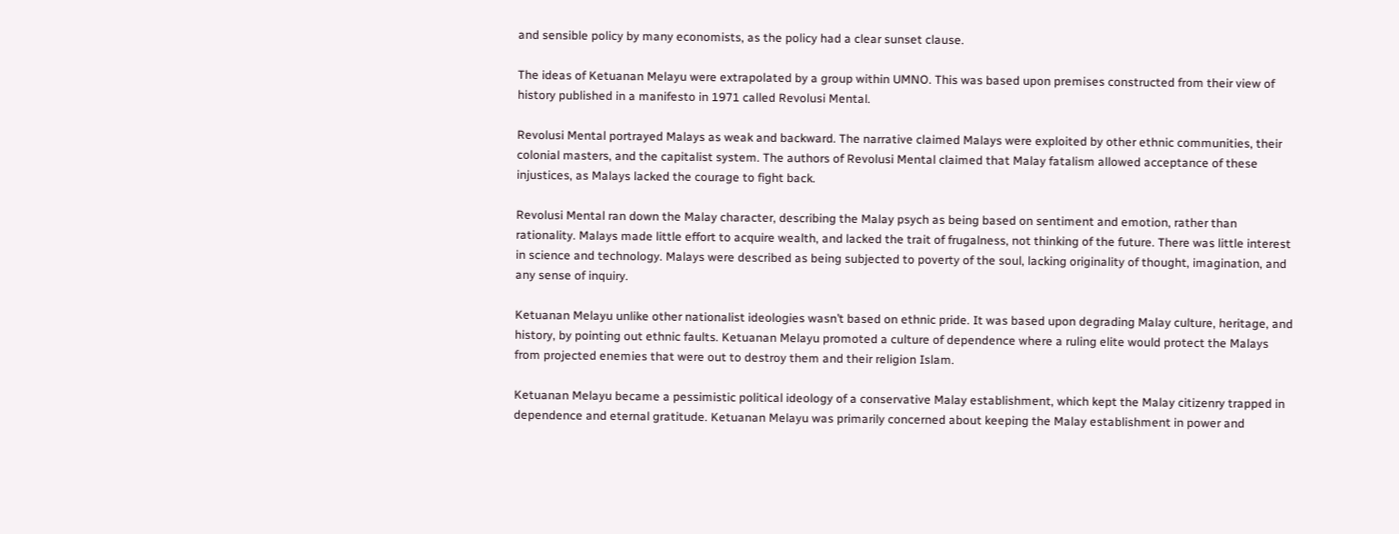and sensible policy by many economists, as the policy had a clear sunset clause.

The ideas of Ketuanan Melayu were extrapolated by a group within UMNO. This was based upon premises constructed from their view of history published in a manifesto in 1971 called Revolusi Mental.

Revolusi Mental portrayed Malays as weak and backward. The narrative claimed Malays were exploited by other ethnic communities, their colonial masters, and the capitalist system. The authors of Revolusi Mental claimed that Malay fatalism allowed acceptance of these injustices, as Malays lacked the courage to fight back.

Revolusi Mental ran down the Malay character, describing the Malay psych as being based on sentiment and emotion, rather than rationality. Malays made little effort to acquire wealth, and lacked the trait of frugalness, not thinking of the future. There was little interest in science and technology. Malays were described as being subjected to poverty of the soul, lacking originality of thought, imagination, and any sense of inquiry.

Ketuanan Melayu unlike other nationalist ideologies wasn’t based on ethnic pride. It was based upon degrading Malay culture, heritage, and history, by pointing out ethnic faults. Ketuanan Melayu promoted a culture of dependence where a ruling elite would protect the Malays from projected enemies that were out to destroy them and their religion Islam.

Ketuanan Melayu became a pessimistic political ideology of a conservative Malay establishment, which kept the Malay citizenry trapped in dependence and eternal gratitude. Ketuanan Melayu was primarily concerned about keeping the Malay establishment in power and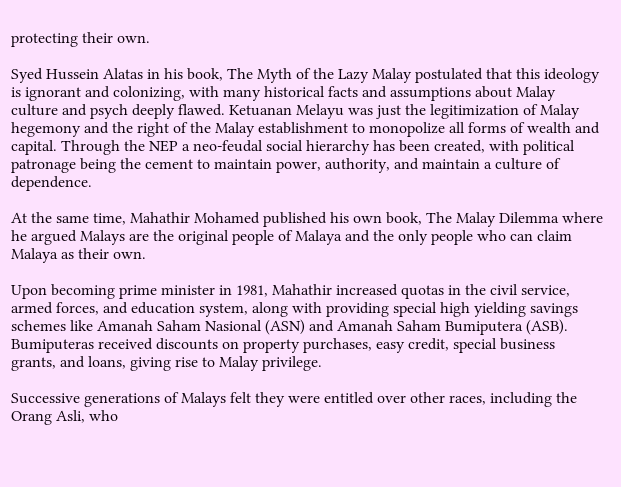protecting their own.

Syed Hussein Alatas in his book, The Myth of the Lazy Malay postulated that this ideology is ignorant and colonizing, with many historical facts and assumptions about Malay culture and psych deeply flawed. Ketuanan Melayu was just the legitimization of Malay hegemony and the right of the Malay establishment to monopolize all forms of wealth and capital. Through the NEP a neo-feudal social hierarchy has been created, with political patronage being the cement to maintain power, authority, and maintain a culture of dependence.

At the same time, Mahathir Mohamed published his own book, The Malay Dilemma where he argued Malays are the original people of Malaya and the only people who can claim Malaya as their own.

Upon becoming prime minister in 1981, Mahathir increased quotas in the civil service, armed forces, and education system, along with providing special high yielding savings schemes like Amanah Saham Nasional (ASN) and Amanah Saham Bumiputera (ASB). Bumiputeras received discounts on property purchases, easy credit, special business grants, and loans, giving rise to Malay privilege.

Successive generations of Malays felt they were entitled over other races, including the Orang Asli, who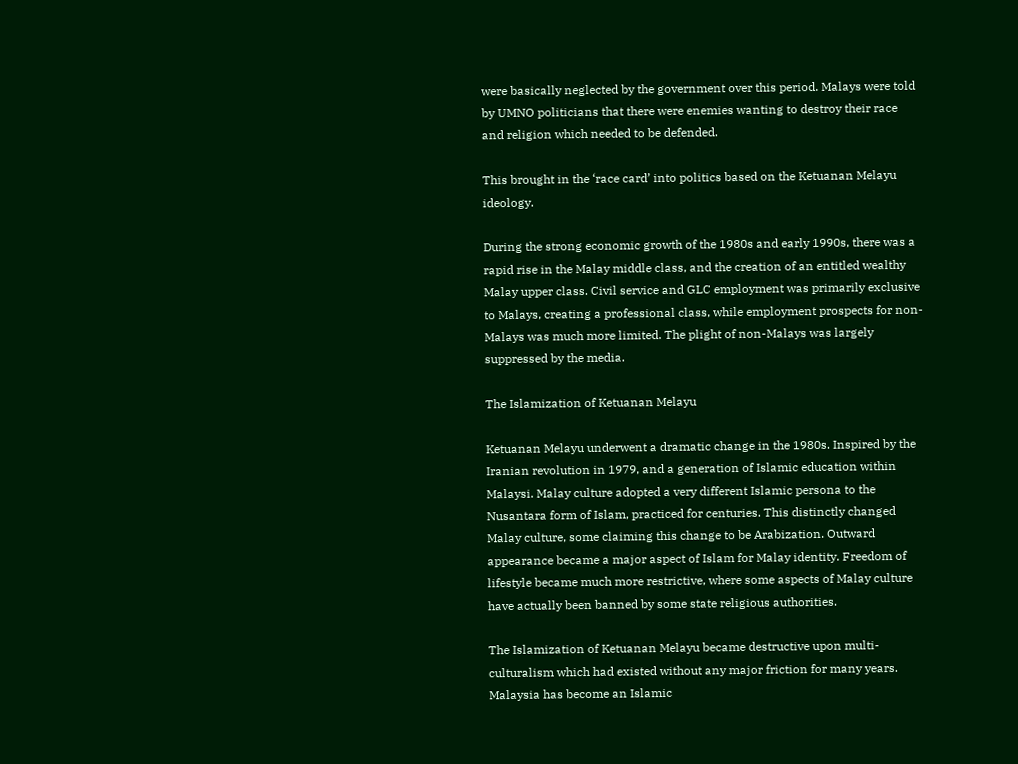were basically neglected by the government over this period. Malays were told by UMNO politicians that there were enemies wanting to destroy their race and religion which needed to be defended.

This brought in the ‘race card’ into politics based on the Ketuanan Melayu ideology.

During the strong economic growth of the 1980s and early 1990s, there was a rapid rise in the Malay middle class, and the creation of an entitled wealthy Malay upper class. Civil service and GLC employment was primarily exclusive to Malays, creating a professional class, while employment prospects for non-Malays was much more limited. The plight of non-Malays was largely suppressed by the media.

The Islamization of Ketuanan Melayu

Ketuanan Melayu underwent a dramatic change in the 1980s. Inspired by the Iranian revolution in 1979, and a generation of Islamic education within Malaysi. Malay culture adopted a very different Islamic persona to the Nusantara form of Islam, practiced for centuries. This distinctly changed Malay culture, some claiming this change to be Arabization. Outward appearance became a major aspect of Islam for Malay identity. Freedom of lifestyle became much more restrictive, where some aspects of Malay culture have actually been banned by some state religious authorities.

The Islamization of Ketuanan Melayu became destructive upon multi-culturalism which had existed without any major friction for many years. Malaysia has become an Islamic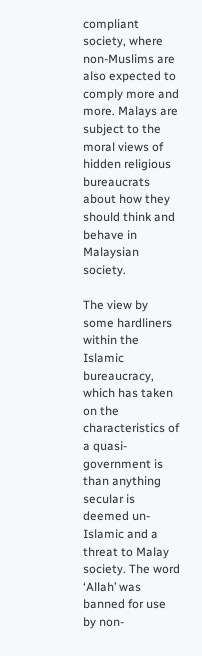compliant society, where non-Muslims are also expected to comply more and more. Malays are subject to the moral views of hidden religious bureaucrats about how they should think and behave in Malaysian society.

The view by some hardliners within the Islamic bureaucracy, which has taken on the characteristics of a quasi-government is than anything secular is deemed un-Islamic and a threat to Malay society. The word ‘Allah’ was banned for use by non-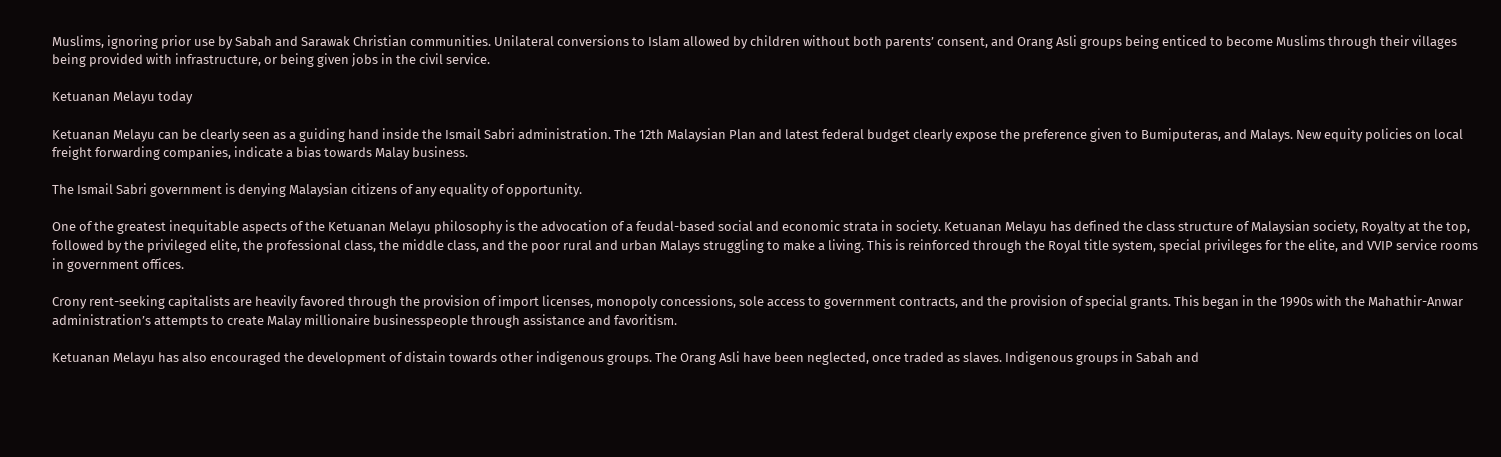Muslims, ignoring prior use by Sabah and Sarawak Christian communities. Unilateral conversions to Islam allowed by children without both parents’ consent, and Orang Asli groups being enticed to become Muslims through their villages being provided with infrastructure, or being given jobs in the civil service.

Ketuanan Melayu today

Ketuanan Melayu can be clearly seen as a guiding hand inside the Ismail Sabri administration. The 12th Malaysian Plan and latest federal budget clearly expose the preference given to Bumiputeras, and Malays. New equity policies on local freight forwarding companies, indicate a bias towards Malay business.

The Ismail Sabri government is denying Malaysian citizens of any equality of opportunity.

One of the greatest inequitable aspects of the Ketuanan Melayu philosophy is the advocation of a feudal-based social and economic strata in society. Ketuanan Melayu has defined the class structure of Malaysian society, Royalty at the top, followed by the privileged elite, the professional class, the middle class, and the poor rural and urban Malays struggling to make a living. This is reinforced through the Royal title system, special privileges for the elite, and VVIP service rooms in government offices.

Crony rent-seeking capitalists are heavily favored through the provision of import licenses, monopoly concessions, sole access to government contracts, and the provision of special grants. This began in the 1990s with the Mahathir-Anwar administration’s attempts to create Malay millionaire businesspeople through assistance and favoritism.

Ketuanan Melayu has also encouraged the development of distain towards other indigenous groups. The Orang Asli have been neglected, once traded as slaves. Indigenous groups in Sabah and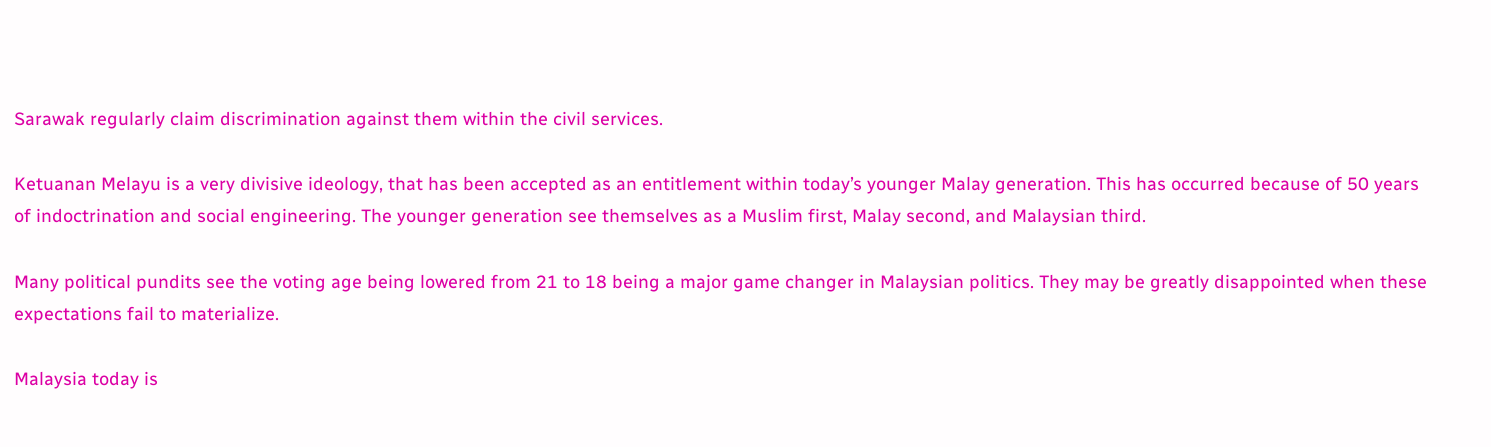Sarawak regularly claim discrimination against them within the civil services.

Ketuanan Melayu is a very divisive ideology, that has been accepted as an entitlement within today’s younger Malay generation. This has occurred because of 50 years of indoctrination and social engineering. The younger generation see themselves as a Muslim first, Malay second, and Malaysian third.

Many political pundits see the voting age being lowered from 21 to 18 being a major game changer in Malaysian politics. They may be greatly disappointed when these expectations fail to materialize.

Malaysia today is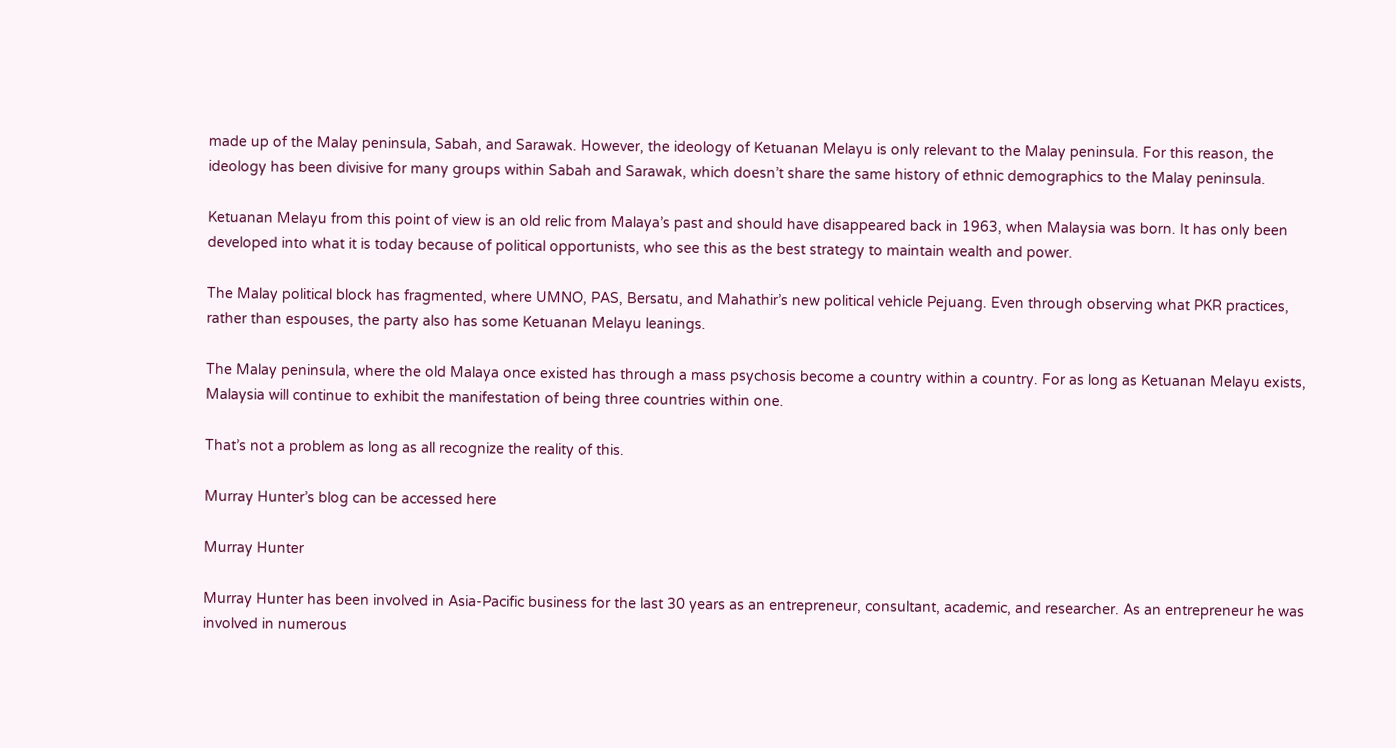made up of the Malay peninsula, Sabah, and Sarawak. However, the ideology of Ketuanan Melayu is only relevant to the Malay peninsula. For this reason, the ideology has been divisive for many groups within Sabah and Sarawak, which doesn’t share the same history of ethnic demographics to the Malay peninsula.

Ketuanan Melayu from this point of view is an old relic from Malaya’s past and should have disappeared back in 1963, when Malaysia was born. It has only been developed into what it is today because of political opportunists, who see this as the best strategy to maintain wealth and power.

The Malay political block has fragmented, where UMNO, PAS, Bersatu, and Mahathir’s new political vehicle Pejuang. Even through observing what PKR practices, rather than espouses, the party also has some Ketuanan Melayu leanings.

The Malay peninsula, where the old Malaya once existed has through a mass psychosis become a country within a country. For as long as Ketuanan Melayu exists, Malaysia will continue to exhibit the manifestation of being three countries within one.

That’s not a problem as long as all recognize the reality of this.

Murray Hunter’s blog can be accessed here

Murray Hunter

Murray Hunter has been involved in Asia-Pacific business for the last 30 years as an entrepreneur, consultant, academic, and researcher. As an entrepreneur he was involved in numerous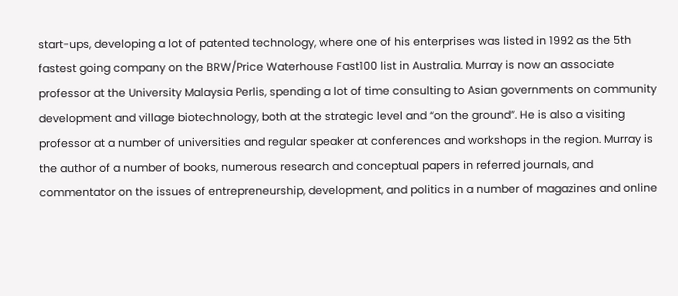start-ups, developing a lot of patented technology, where one of his enterprises was listed in 1992 as the 5th fastest going company on the BRW/Price Waterhouse Fast100 list in Australia. Murray is now an associate professor at the University Malaysia Perlis, spending a lot of time consulting to Asian governments on community development and village biotechnology, both at the strategic level and “on the ground”. He is also a visiting professor at a number of universities and regular speaker at conferences and workshops in the region. Murray is the author of a number of books, numerous research and conceptual papers in referred journals, and commentator on the issues of entrepreneurship, development, and politics in a number of magazines and online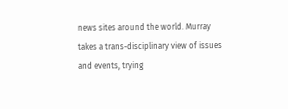news sites around the world. Murray takes a trans-disciplinary view of issues and events, trying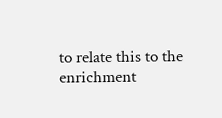to relate this to the enrichment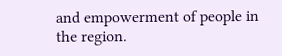and empowerment of people in the region.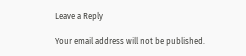Leave a Reply

Your email address will not be published.